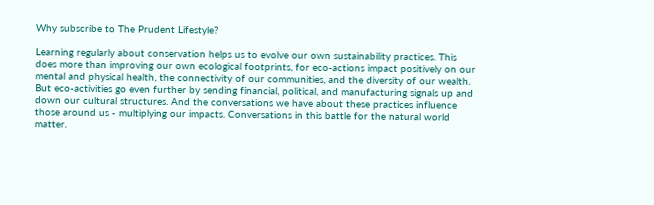Why subscribe to The Prudent Lifestyle?

Learning regularly about conservation helps us to evolve our own sustainability practices. This does more than improving our own ecological footprints, for eco-actions impact positively on our mental and physical health, the connectivity of our communities, and the diversity of our wealth. But eco-activities go even further by sending financial, political, and manufacturing signals up and down our cultural structures. And the conversations we have about these practices influence those around us - multiplying our impacts. Conversations in this battle for the natural world matter.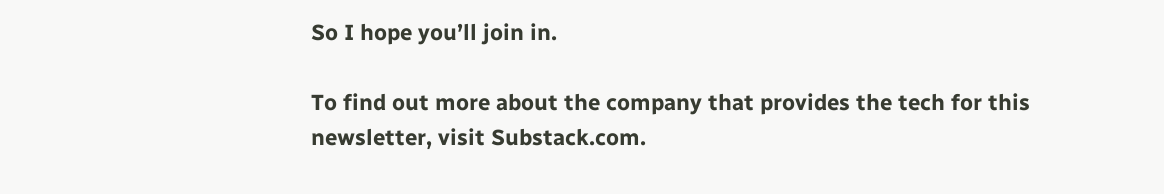So I hope you’ll join in.

To find out more about the company that provides the tech for this newsletter, visit Substack.com.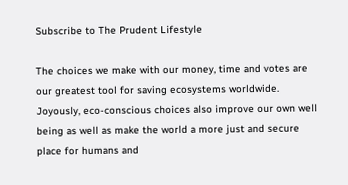Subscribe to The Prudent Lifestyle

The choices we make with our money, time and votes are our greatest tool for saving ecosystems worldwide. Joyously, eco-conscious choices also improve our own well being as well as make the world a more just and secure place for humans and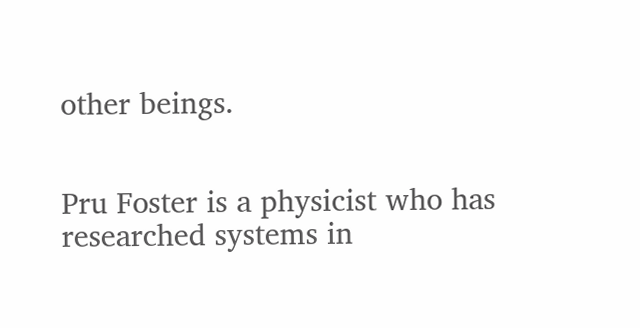other beings.


Pru Foster is a physicist who has researched systems in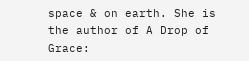space & on earth. She is the author of A Drop of Grace: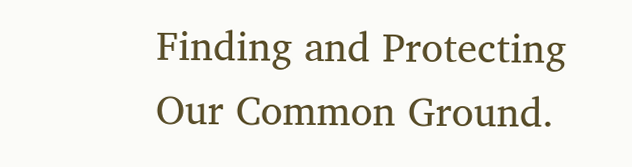Finding and Protecting Our Common Ground.